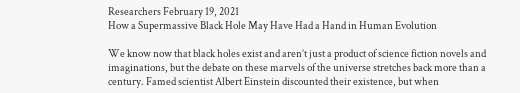Researchers February 19, 2021
How a Supermassive Black Hole May Have Had a Hand in Human Evolution

We know now that black holes exist and aren’t just a product of science fiction novels and imaginations, but the debate on these marvels of the universe stretches back more than a century. Famed scientist Albert Einstein discounted their existence, but when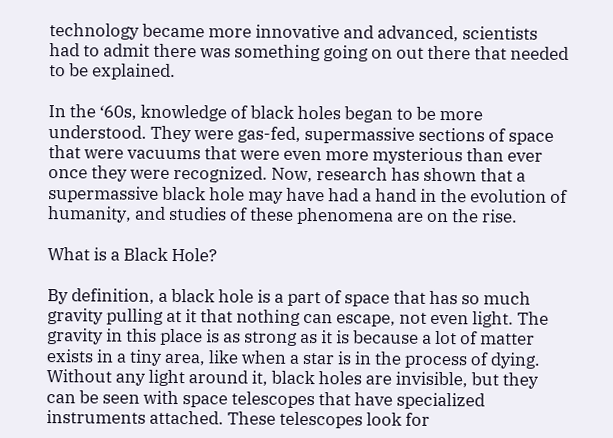technology became more innovative and advanced, scientists had to admit there was something going on out there that needed to be explained.

In the ‘60s, knowledge of black holes began to be more understood. They were gas-fed, supermassive sections of space that were vacuums that were even more mysterious than ever once they were recognized. Now, research has shown that a supermassive black hole may have had a hand in the evolution of humanity, and studies of these phenomena are on the rise.

What is a Black Hole?

By definition, a black hole is a part of space that has so much gravity pulling at it that nothing can escape, not even light. The gravity in this place is as strong as it is because a lot of matter exists in a tiny area, like when a star is in the process of dying. Without any light around it, black holes are invisible, but they can be seen with space telescopes that have specialized instruments attached. These telescopes look for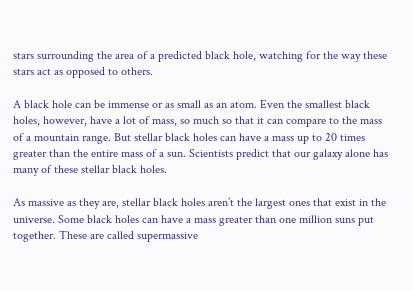stars surrounding the area of a predicted black hole, watching for the way these stars act as opposed to others.

A black hole can be immense or as small as an atom. Even the smallest black holes, however, have a lot of mass, so much so that it can compare to the mass of a mountain range. But stellar black holes can have a mass up to 20 times greater than the entire mass of a sun. Scientists predict that our galaxy alone has many of these stellar black holes.

As massive as they are, stellar black holes aren’t the largest ones that exist in the universe. Some black holes can have a mass greater than one million suns put together. These are called supermassive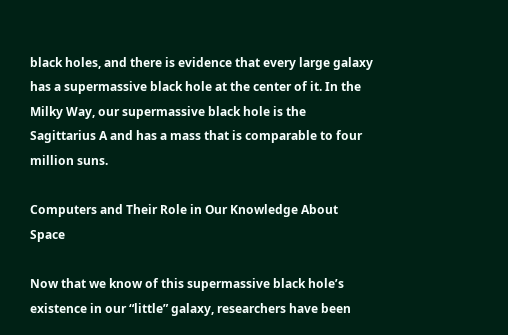black holes, and there is evidence that every large galaxy has a supermassive black hole at the center of it. In the Milky Way, our supermassive black hole is the Sagittarius A and has a mass that is comparable to four million suns.

Computers and Their Role in Our Knowledge About Space

Now that we know of this supermassive black hole’s existence in our “little” galaxy, researchers have been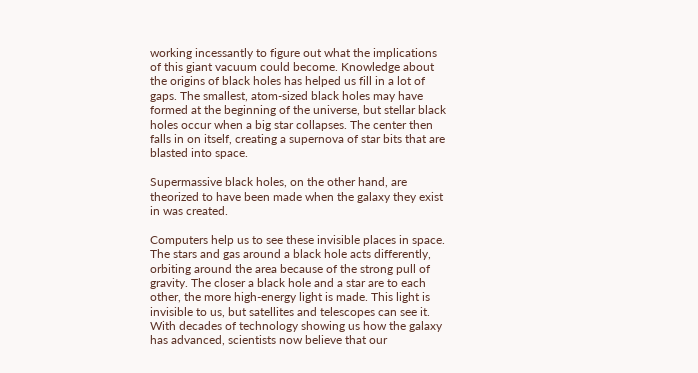working incessantly to figure out what the implications of this giant vacuum could become. Knowledge about the origins of black holes has helped us fill in a lot of gaps. The smallest, atom-sized black holes may have formed at the beginning of the universe, but stellar black holes occur when a big star collapses. The center then falls in on itself, creating a supernova of star bits that are blasted into space.

Supermassive black holes, on the other hand, are theorized to have been made when the galaxy they exist in was created.

Computers help us to see these invisible places in space. The stars and gas around a black hole acts differently, orbiting around the area because of the strong pull of gravity. The closer a black hole and a star are to each other, the more high-energy light is made. This light is invisible to us, but satellites and telescopes can see it. With decades of technology showing us how the galaxy has advanced, scientists now believe that our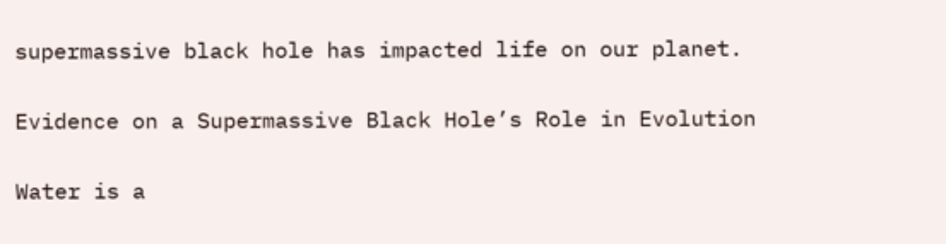supermassive black hole has impacted life on our planet.

Evidence on a Supermassive Black Hole’s Role in Evolution

Water is a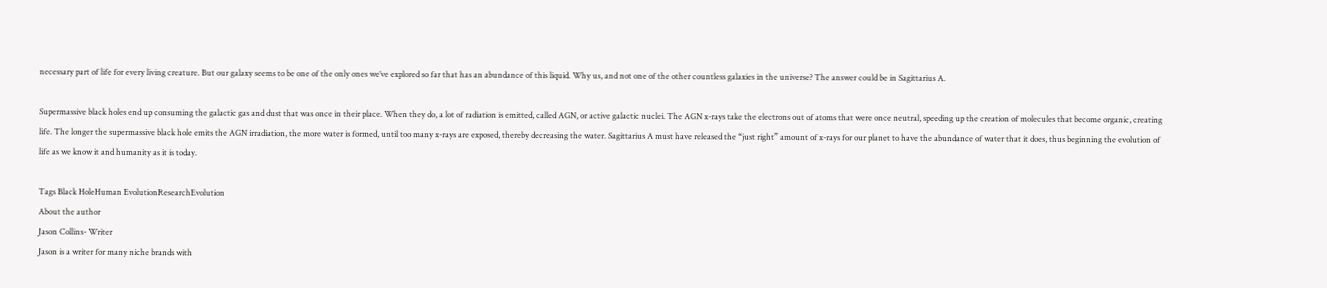necessary part of life for every living creature. But our galaxy seems to be one of the only ones we’ve explored so far that has an abundance of this liquid. Why us, and not one of the other countless galaxies in the universe? The answer could be in Sagittarius A.

Supermassive black holes end up consuming the galactic gas and dust that was once in their place. When they do, a lot of radiation is emitted, called AGN, or active galactic nuclei. The AGN x-rays take the electrons out of atoms that were once neutral, speeding up the creation of molecules that become organic, creating life. The longer the supermassive black hole emits the AGN irradiation, the more water is formed, until too many x-rays are exposed, thereby decreasing the water. Sagittarius A must have released the “just right” amount of x-rays for our planet to have the abundance of water that it does, thus beginning the evolution of life as we know it and humanity as it is today.

Tags Black HoleHuman EvolutionResearchEvolution
About the author
Jason Collins- Writer
Jason is a writer for many niche brands with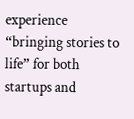experience “bringing stories to life” for both startups and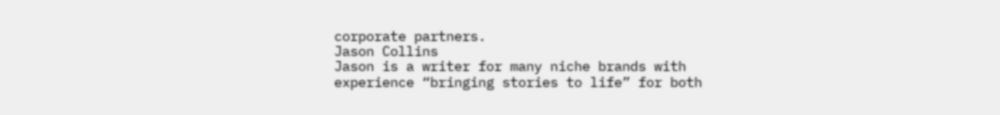corporate partners.
Jason Collins
Jason is a writer for many niche brands with experience “bringing stories to life” for both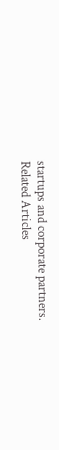startups and corporate partners.
Related Articles